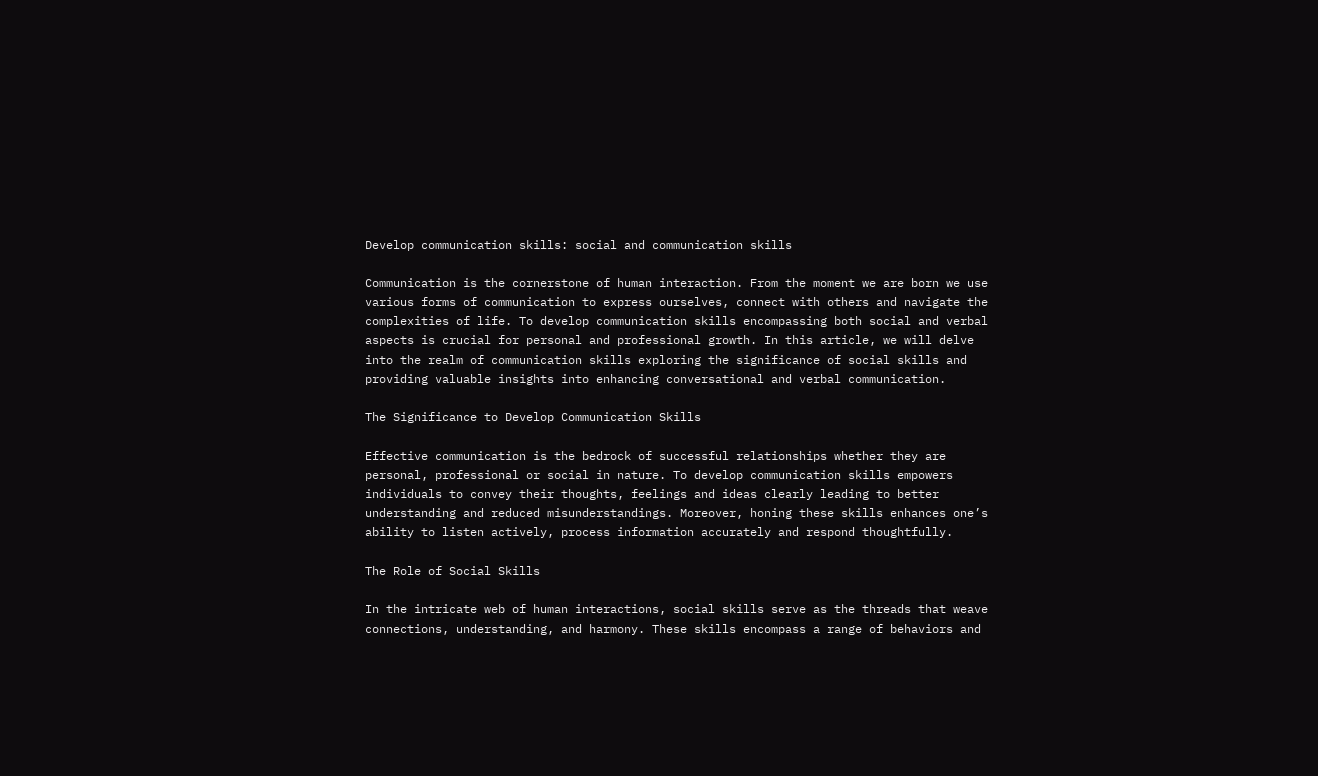Develop communication skills: social and communication skills

Communication is the cornerstone of human interaction. From the moment we are born we use various forms of communication to express ourselves, connect with others and navigate the complexities of life. To develop communication skills encompassing both social and verbal aspects is crucial for personal and professional growth. In this article, we will delve into the realm of communication skills exploring the significance of social skills and providing valuable insights into enhancing conversational and verbal communication.

The Significance to Develop Communication Skills

Effective communication is the bedrock of successful relationships whether they are personal, professional or social in nature. To develop communication skills empowers individuals to convey their thoughts, feelings and ideas clearly leading to better understanding and reduced misunderstandings. Moreover, honing these skills enhances one’s ability to listen actively, process information accurately and respond thoughtfully.

The Role of Social Skills

In the intricate web of human interactions, social skills serve as the threads that weave connections, understanding, and harmony. These skills encompass a range of behaviors and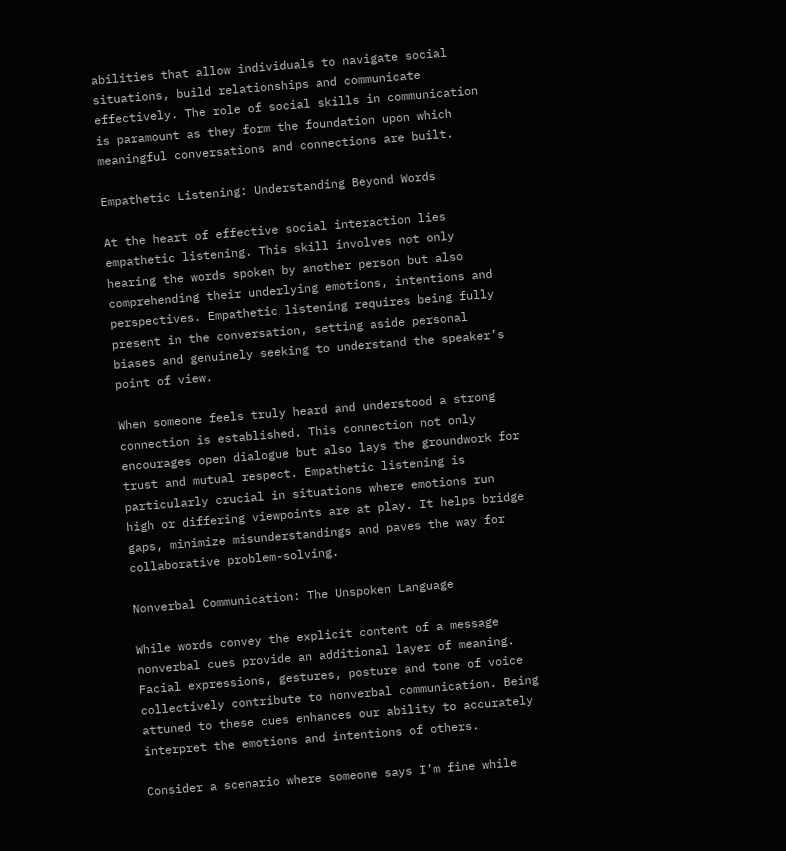abilities that allow individuals to navigate social situations, build relationships and communicate effectively. The role of social skills in communication is paramount as they form the foundation upon which meaningful conversations and connections are built.

Empathetic Listening: Understanding Beyond Words

At the heart of effective social interaction lies empathetic listening. This skill involves not only hearing the words spoken by another person but also comprehending their underlying emotions, intentions and perspectives. Empathetic listening requires being fully present in the conversation, setting aside personal biases and genuinely seeking to understand the speaker’s point of view.

When someone feels truly heard and understood a strong connection is established. This connection not only encourages open dialogue but also lays the groundwork for trust and mutual respect. Empathetic listening is particularly crucial in situations where emotions run high or differing viewpoints are at play. It helps bridge gaps, minimize misunderstandings and paves the way for collaborative problem-solving.

Nonverbal Communication: The Unspoken Language

While words convey the explicit content of a message nonverbal cues provide an additional layer of meaning. Facial expressions, gestures, posture and tone of voice collectively contribute to nonverbal communication. Being attuned to these cues enhances our ability to accurately interpret the emotions and intentions of others.

Consider a scenario where someone says I’m fine while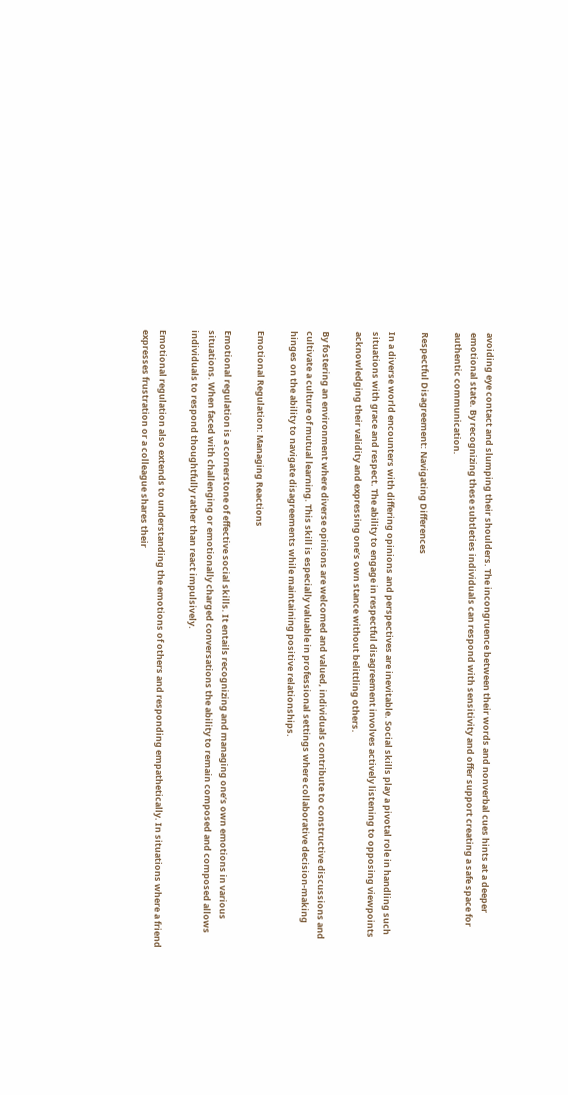avoiding eye contact and slumping their shoulders. The incongruence between their words and nonverbal cues hints at a deeper emotional state. By recognizing these subtleties individuals can respond with sensitivity and offer support creating a safe space for authentic communication.

Respectful Disagreement: Navigating Differences

In a diverse world encounters with differing opinions and perspectives are inevitable. Social skills play a pivotal role in handling such situations with grace and respect. The ability to engage in respectful disagreement involves actively listening to opposing viewpoints acknowledging their validity and expressing one’s own stance without belittling others.

By fostering an environment where diverse opinions are welcomed and valued, individuals contribute to constructive discussions and cultivate a culture of mutual learning. This skill is especially valuable in professional settings where collaborative decision-making hinges on the ability to navigate disagreements while maintaining positive relationships.

Emotional Regulation: Managing Reactions

Emotional regulation is a cornerstone of effective social skills. It entails recognizing and managing one’s own emotions in various situations. When faced with challenging or emotionally charged conversations the ability to remain composed and composed allows individuals to respond thoughtfully rather than react impulsively.

Emotional regulation also extends to understanding the emotions of others and responding empathetically. In situations where a friend expresses frustration or a colleague shares their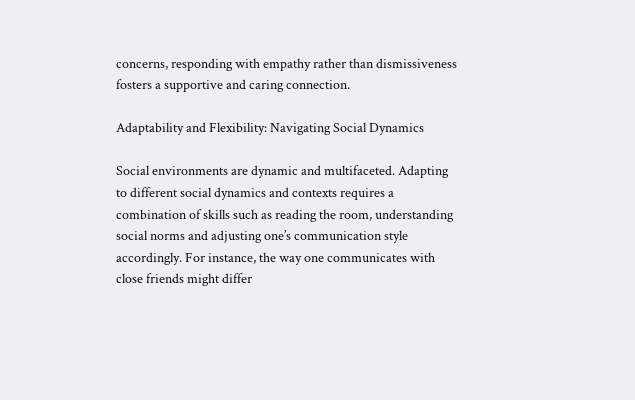concerns, responding with empathy rather than dismissiveness fosters a supportive and caring connection.

Adaptability and Flexibility: Navigating Social Dynamics

Social environments are dynamic and multifaceted. Adapting to different social dynamics and contexts requires a combination of skills such as reading the room, understanding social norms and adjusting one’s communication style accordingly. For instance, the way one communicates with close friends might differ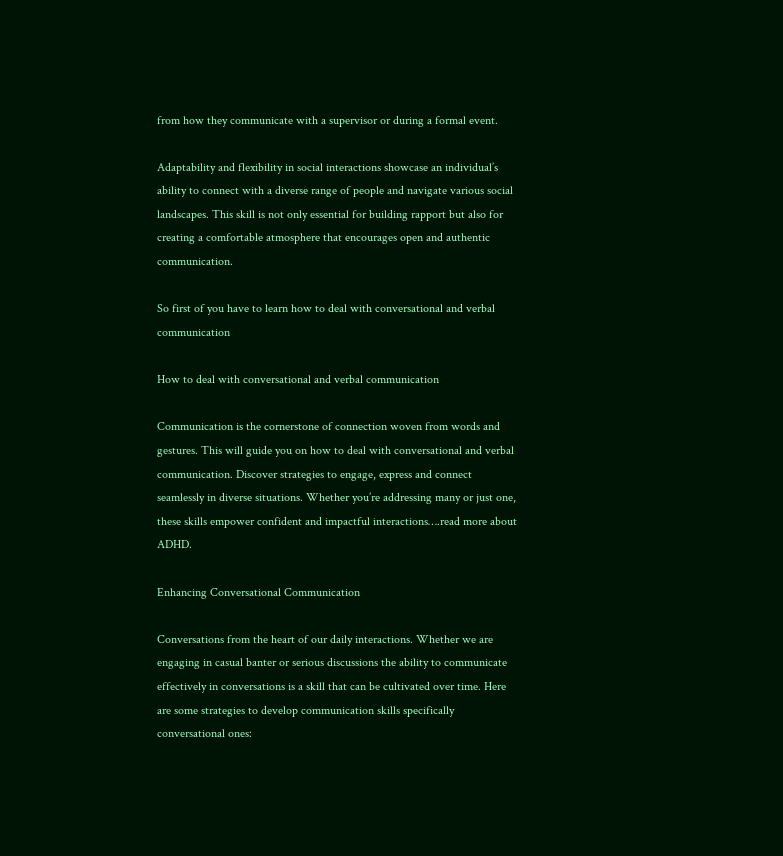from how they communicate with a supervisor or during a formal event.

Adaptability and flexibility in social interactions showcase an individual’s ability to connect with a diverse range of people and navigate various social landscapes. This skill is not only essential for building rapport but also for creating a comfortable atmosphere that encourages open and authentic communication.

So first of you have to learn how to deal with conversational and verbal communication

How to deal with conversational and verbal communication

Communication is the cornerstone of connection woven from words and gestures. This will guide you on how to deal with conversational and verbal communication. Discover strategies to engage, express and connect seamlessly in diverse situations. Whether you’re addressing many or just one, these skills empower confident and impactful interactions….read more about ADHD.

Enhancing Conversational Communication

Conversations from the heart of our daily interactions. Whether we are engaging in casual banter or serious discussions the ability to communicate effectively in conversations is a skill that can be cultivated over time. Here are some strategies to develop communication skills specifically conversational ones: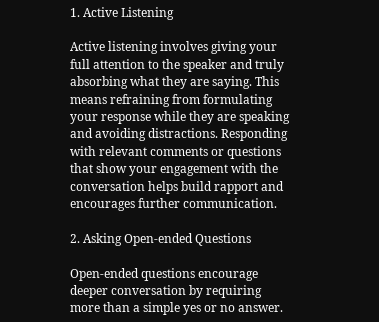1. Active Listening

Active listening involves giving your full attention to the speaker and truly absorbing what they are saying. This means refraining from formulating your response while they are speaking and avoiding distractions. Responding with relevant comments or questions that show your engagement with the conversation helps build rapport and encourages further communication.

2. Asking Open-ended Questions

Open-ended questions encourage deeper conversation by requiring more than a simple yes or no answer.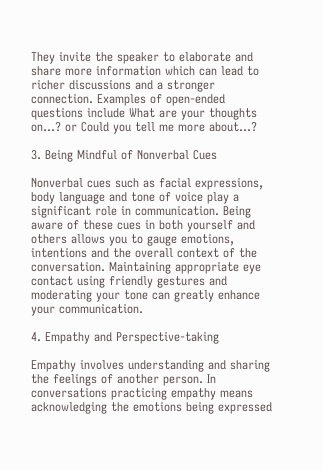They invite the speaker to elaborate and share more information which can lead to richer discussions and a stronger connection. Examples of open-ended questions include What are your thoughts on…? or Could you tell me more about…?

3. Being Mindful of Nonverbal Cues

Nonverbal cues such as facial expressions, body language and tone of voice play a significant role in communication. Being aware of these cues in both yourself and others allows you to gauge emotions, intentions and the overall context of the conversation. Maintaining appropriate eye contact using friendly gestures and moderating your tone can greatly enhance your communication.

4. Empathy and Perspective-taking

Empathy involves understanding and sharing the feelings of another person. In conversations practicing empathy means acknowledging the emotions being expressed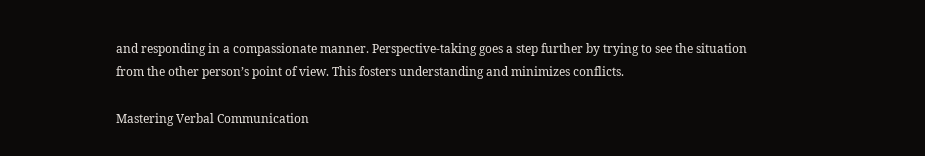and responding in a compassionate manner. Perspective-taking goes a step further by trying to see the situation from the other person’s point of view. This fosters understanding and minimizes conflicts.

Mastering Verbal Communication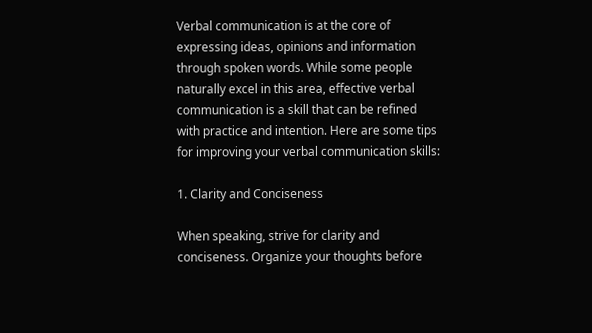Verbal communication is at the core of expressing ideas, opinions and information through spoken words. While some people naturally excel in this area, effective verbal communication is a skill that can be refined with practice and intention. Here are some tips for improving your verbal communication skills:

1. Clarity and Conciseness

When speaking, strive for clarity and conciseness. Organize your thoughts before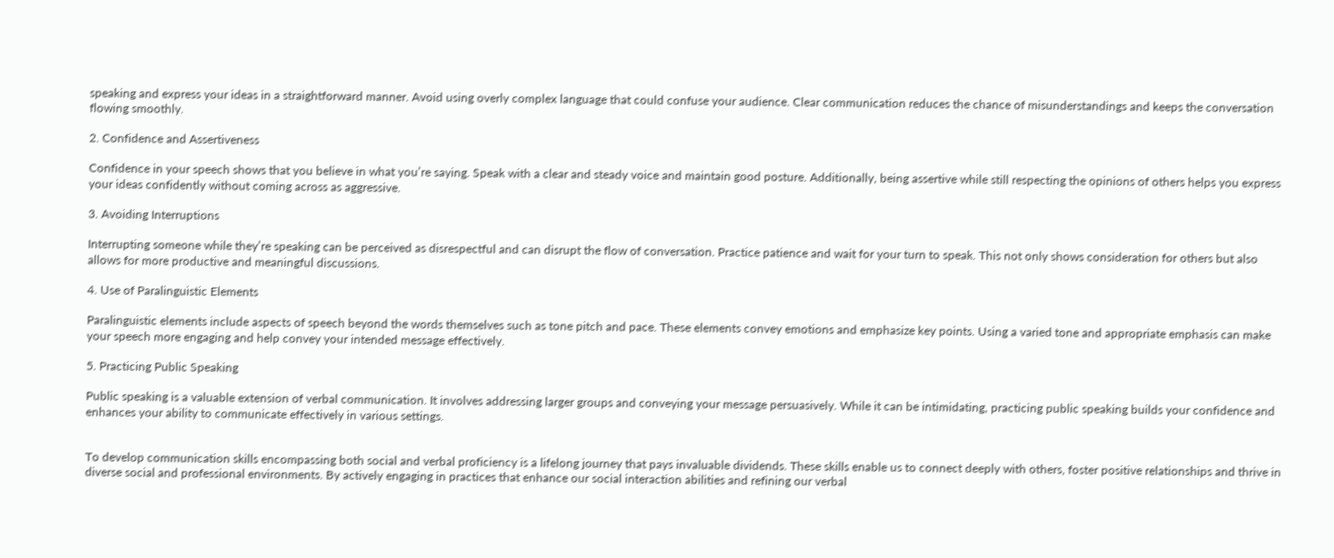speaking and express your ideas in a straightforward manner. Avoid using overly complex language that could confuse your audience. Clear communication reduces the chance of misunderstandings and keeps the conversation flowing smoothly.

2. Confidence and Assertiveness

Confidence in your speech shows that you believe in what you’re saying. Speak with a clear and steady voice and maintain good posture. Additionally, being assertive while still respecting the opinions of others helps you express your ideas confidently without coming across as aggressive.

3. Avoiding Interruptions

Interrupting someone while they’re speaking can be perceived as disrespectful and can disrupt the flow of conversation. Practice patience and wait for your turn to speak. This not only shows consideration for others but also allows for more productive and meaningful discussions.

4. Use of Paralinguistic Elements

Paralinguistic elements include aspects of speech beyond the words themselves such as tone pitch and pace. These elements convey emotions and emphasize key points. Using a varied tone and appropriate emphasis can make your speech more engaging and help convey your intended message effectively.

5. Practicing Public Speaking

Public speaking is a valuable extension of verbal communication. It involves addressing larger groups and conveying your message persuasively. While it can be intimidating, practicing public speaking builds your confidence and enhances your ability to communicate effectively in various settings.


To develop communication skills encompassing both social and verbal proficiency is a lifelong journey that pays invaluable dividends. These skills enable us to connect deeply with others, foster positive relationships and thrive in diverse social and professional environments. By actively engaging in practices that enhance our social interaction abilities and refining our verbal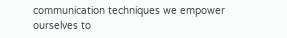communication techniques we empower ourselves to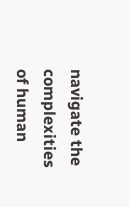navigate the complexities of human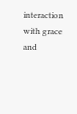interaction with grace and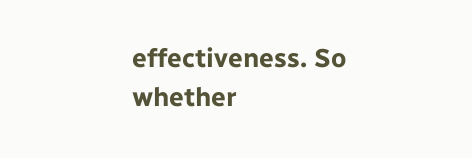effectiveness. So whether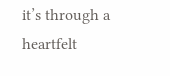it’s through a heartfelt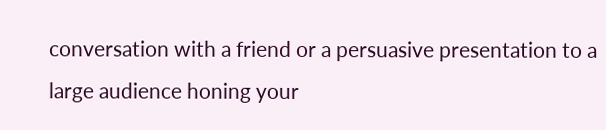conversation with a friend or a persuasive presentation to a large audience honing your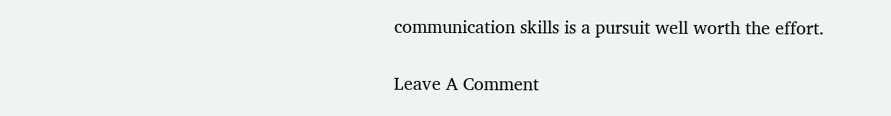communication skills is a pursuit well worth the effort.

Leave A Comment